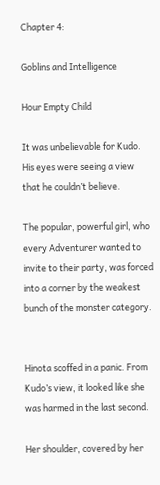Chapter 4:

Goblins and Intelligence

Hour Empty Child

It was unbelievable for Kudo. His eyes were seeing a view that he couldn’t believe.

The popular, powerful girl, who every Adventurer wanted to invite to their party, was forced into a corner by the weakest bunch of the monster category.


Hinota scoffed in a panic. From Kudo’s view, it looked like she was harmed in the last second.

Her shoulder, covered by her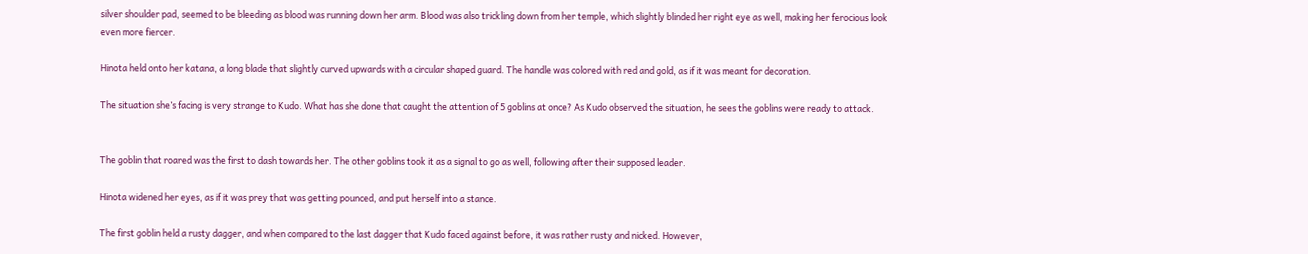silver shoulder pad, seemed to be bleeding as blood was running down her arm. Blood was also trickling down from her temple, which slightly blinded her right eye as well, making her ferocious look even more fiercer.

Hinota held onto her katana, a long blade that slightly curved upwards with a circular shaped guard. The handle was colored with red and gold, as if it was meant for decoration.

The situation she’s facing is very strange to Kudo. What has she done that caught the attention of 5 goblins at once? As Kudo observed the situation, he sees the goblins were ready to attack.


The goblin that roared was the first to dash towards her. The other goblins took it as a signal to go as well, following after their supposed leader.

Hinota widened her eyes, as if it was prey that was getting pounced, and put herself into a stance.

The first goblin held a rusty dagger, and when compared to the last dagger that Kudo faced against before, it was rather rusty and nicked. However,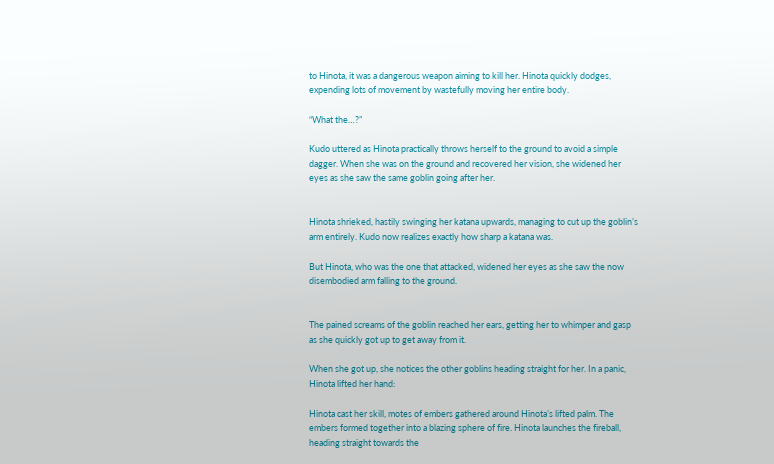to Hinota, it was a dangerous weapon aiming to kill her. Hinota quickly dodges, expending lots of movement by wastefully moving her entire body.

“What the…?”

Kudo uttered as Hinota practically throws herself to the ground to avoid a simple dagger. When she was on the ground and recovered her vision, she widened her eyes as she saw the same goblin going after her.


Hinota shrieked, hastily swinging her katana upwards, managing to cut up the goblin’s arm entirely. Kudo now realizes exactly how sharp a katana was.

But Hinota, who was the one that attacked, widened her eyes as she saw the now disembodied arm falling to the ground.


The pained screams of the goblin reached her ears, getting her to whimper and gasp as she quickly got up to get away from it.

When she got up, she notices the other goblins heading straight for her. In a panic, Hinota lifted her hand:

Hinota cast her skill, motes of embers gathered around Hinota’s lifted palm. The embers formed together into a blazing sphere of fire. Hinota launches the fireball, heading straight towards the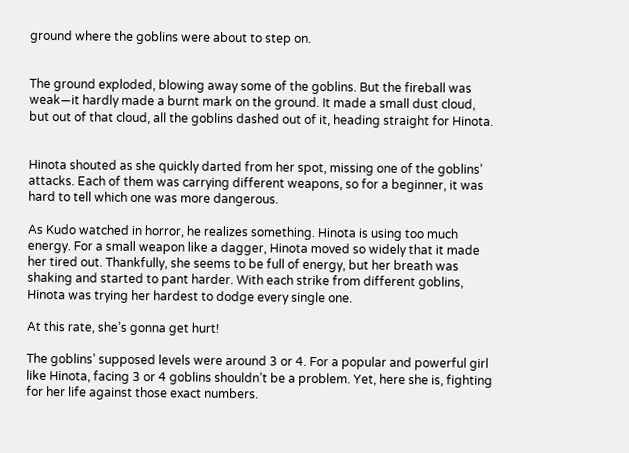ground where the goblins were about to step on.


The ground exploded, blowing away some of the goblins. But the fireball was weak—it hardly made a burnt mark on the ground. It made a small dust cloud, but out of that cloud, all the goblins dashed out of it, heading straight for Hinota.


Hinota shouted as she quickly darted from her spot, missing one of the goblins’ attacks. Each of them was carrying different weapons, so for a beginner, it was hard to tell which one was more dangerous.

As Kudo watched in horror, he realizes something. Hinota is using too much energy. For a small weapon like a dagger, Hinota moved so widely that it made her tired out. Thankfully, she seems to be full of energy, but her breath was shaking and started to pant harder. With each strike from different goblins, Hinota was trying her hardest to dodge every single one.

At this rate, she’s gonna get hurt!

The goblins’ supposed levels were around 3 or 4. For a popular and powerful girl like Hinota, facing 3 or 4 goblins shouldn’t be a problem. Yet, here she is, fighting for her life against those exact numbers.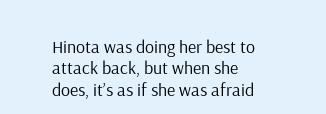Hinota was doing her best to attack back, but when she does, it’s as if she was afraid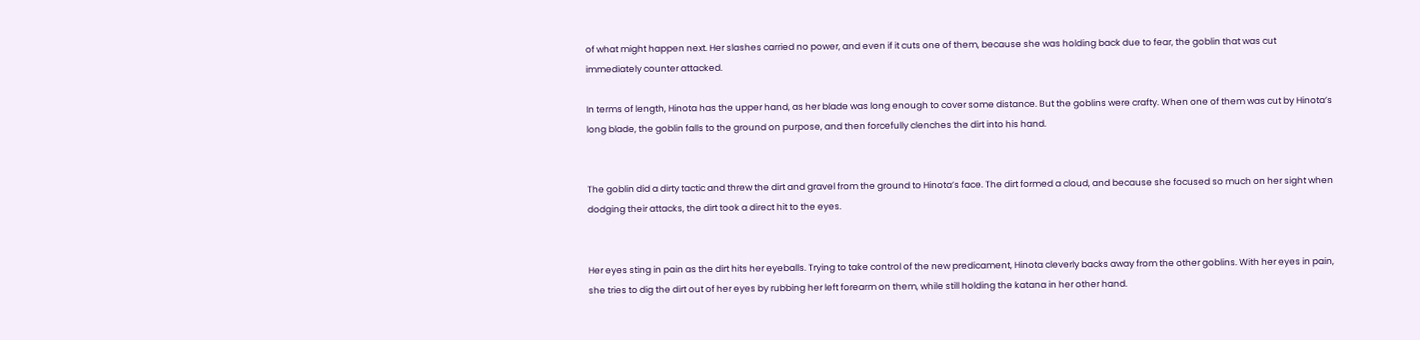of what might happen next. Her slashes carried no power, and even if it cuts one of them, because she was holding back due to fear, the goblin that was cut immediately counter attacked.

In terms of length, Hinota has the upper hand, as her blade was long enough to cover some distance. But the goblins were crafty. When one of them was cut by Hinota’s long blade, the goblin falls to the ground on purpose, and then forcefully clenches the dirt into his hand.


The goblin did a dirty tactic and threw the dirt and gravel from the ground to Hinota’s face. The dirt formed a cloud, and because she focused so much on her sight when dodging their attacks, the dirt took a direct hit to the eyes.


Her eyes sting in pain as the dirt hits her eyeballs. Trying to take control of the new predicament, Hinota cleverly backs away from the other goblins. With her eyes in pain, she tries to dig the dirt out of her eyes by rubbing her left forearm on them, while still holding the katana in her other hand.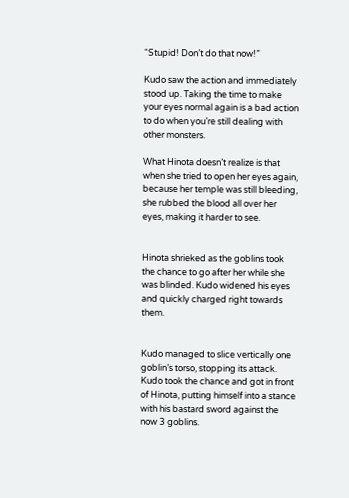“Stupid! Don’t do that now!”

Kudo saw the action and immediately stood up. Taking the time to make your eyes normal again is a bad action to do when you’re still dealing with other monsters.

What Hinota doesn’t realize is that when she tried to open her eyes again, because her temple was still bleeding, she rubbed the blood all over her eyes, making it harder to see.


Hinota shrieked as the goblins took the chance to go after her while she was blinded. Kudo widened his eyes and quickly charged right towards them.


Kudo managed to slice vertically one goblin’s torso, stopping its attack. Kudo took the chance and got in front of Hinota, putting himself into a stance with his bastard sword against the now 3 goblins.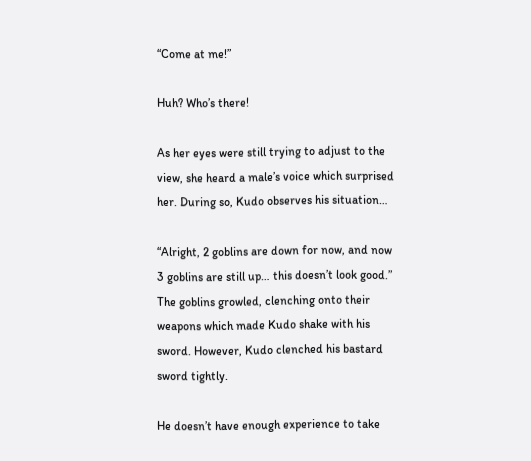“Come at me!”

Huh? Who’s there!

As her eyes were still trying to adjust to the view, she heard a male’s voice which surprised her. During so, Kudo observes his situation…

“Alright, 2 goblins are down for now, and now 3 goblins are still up… this doesn’t look good.”
The goblins growled, clenching onto their weapons which made Kudo shake with his sword. However, Kudo clenched his bastard sword tightly.

He doesn’t have enough experience to take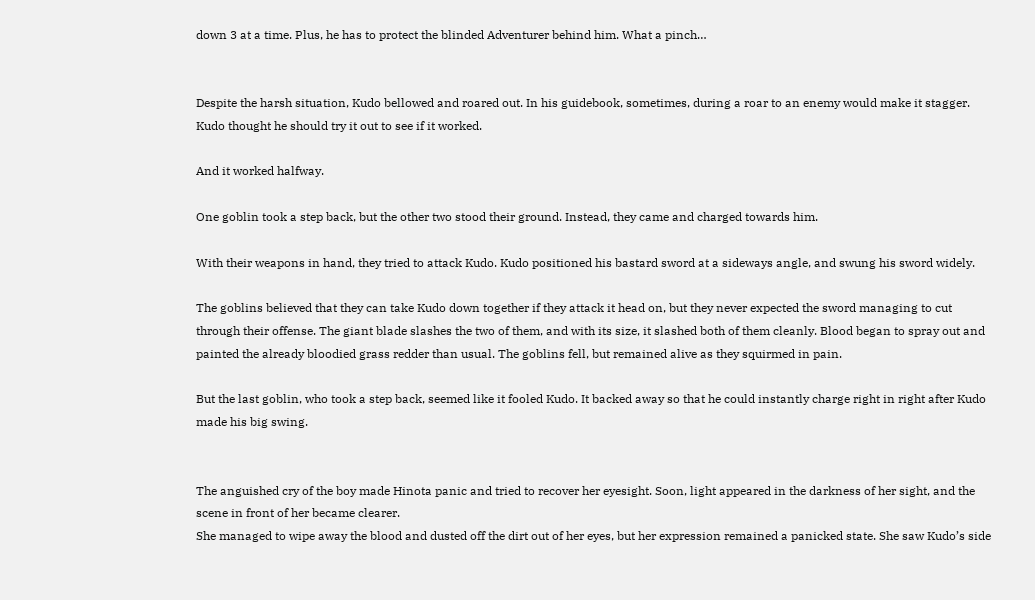down 3 at a time. Plus, he has to protect the blinded Adventurer behind him. What a pinch…


Despite the harsh situation, Kudo bellowed and roared out. In his guidebook, sometimes, during a roar to an enemy would make it stagger. Kudo thought he should try it out to see if it worked.

And it worked halfway.

One goblin took a step back, but the other two stood their ground. Instead, they came and charged towards him.

With their weapons in hand, they tried to attack Kudo. Kudo positioned his bastard sword at a sideways angle, and swung his sword widely.

The goblins believed that they can take Kudo down together if they attack it head on, but they never expected the sword managing to cut through their offense. The giant blade slashes the two of them, and with its size, it slashed both of them cleanly. Blood began to spray out and painted the already bloodied grass redder than usual. The goblins fell, but remained alive as they squirmed in pain.

But the last goblin, who took a step back, seemed like it fooled Kudo. It backed away so that he could instantly charge right in right after Kudo made his big swing.


The anguished cry of the boy made Hinota panic and tried to recover her eyesight. Soon, light appeared in the darkness of her sight, and the scene in front of her became clearer.
She managed to wipe away the blood and dusted off the dirt out of her eyes, but her expression remained a panicked state. She saw Kudo’s side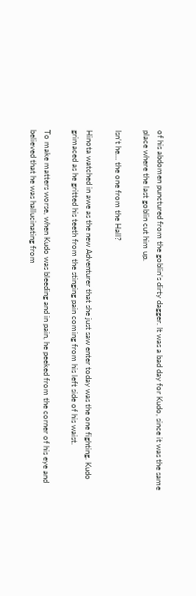of his abdomen punctured from the goblin’s dirty dagger. It was a bad day for Kudo, since it was the same place where the last goblin cut him up.

Isn’t he… the one from the Hall?

Hinota watched in awe as the new Adventurer that she just saw enter today was the one fighting. Kudo grimaced as he gritted his teeth from the stinging pain coming from his left side of his waist.

To make matters worse, when Kudo was bleeding and in pain, he peeked from the corner of his eye and believed that he was hallucinating from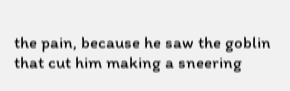the pain, because he saw the goblin that cut him making a sneering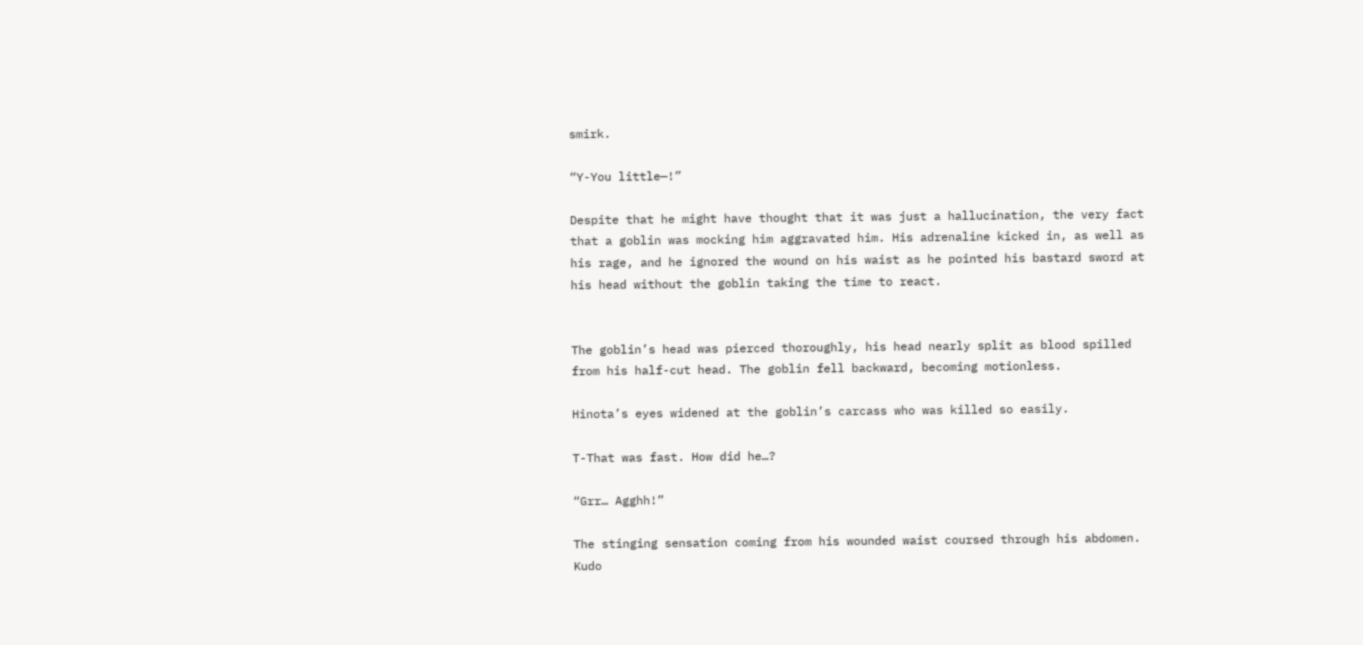smirk.

“Y-You little—!”

Despite that he might have thought that it was just a hallucination, the very fact that a goblin was mocking him aggravated him. His adrenaline kicked in, as well as his rage, and he ignored the wound on his waist as he pointed his bastard sword at his head without the goblin taking the time to react.


The goblin’s head was pierced thoroughly, his head nearly split as blood spilled from his half-cut head. The goblin fell backward, becoming motionless.

Hinota’s eyes widened at the goblin’s carcass who was killed so easily.

T-That was fast. How did he…?

“Grr… Agghh!”

The stinging sensation coming from his wounded waist coursed through his abdomen. Kudo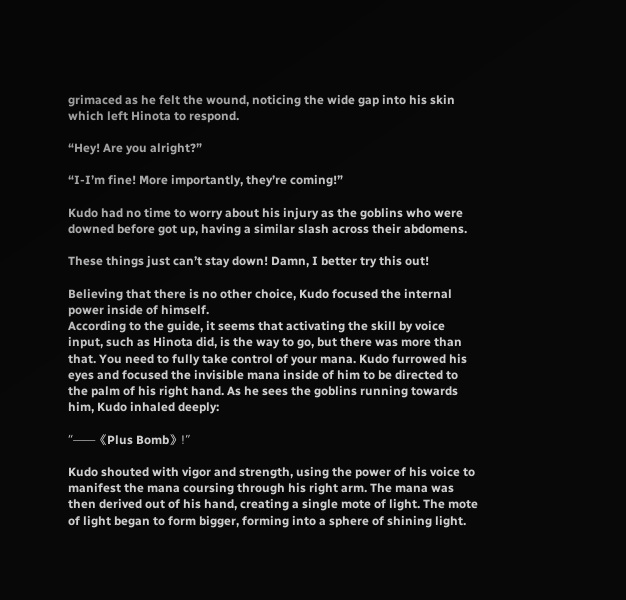grimaced as he felt the wound, noticing the wide gap into his skin which left Hinota to respond.

“Hey! Are you alright?”

“I-I’m fine! More importantly, they’re coming!”

Kudo had no time to worry about his injury as the goblins who were downed before got up, having a similar slash across their abdomens.

These things just can’t stay down! Damn, I better try this out!

Believing that there is no other choice, Kudo focused the internal power inside of himself.
According to the guide, it seems that activating the skill by voice input, such as Hinota did, is the way to go, but there was more than that. You need to fully take control of your mana. Kudo furrowed his eyes and focused the invisible mana inside of him to be directed to the palm of his right hand. As he sees the goblins running towards him, Kudo inhaled deeply:

“——《Plus Bomb》!”

Kudo shouted with vigor and strength, using the power of his voice to manifest the mana coursing through his right arm. The mana was then derived out of his hand, creating a single mote of light. The mote of light began to form bigger, forming into a sphere of shining light.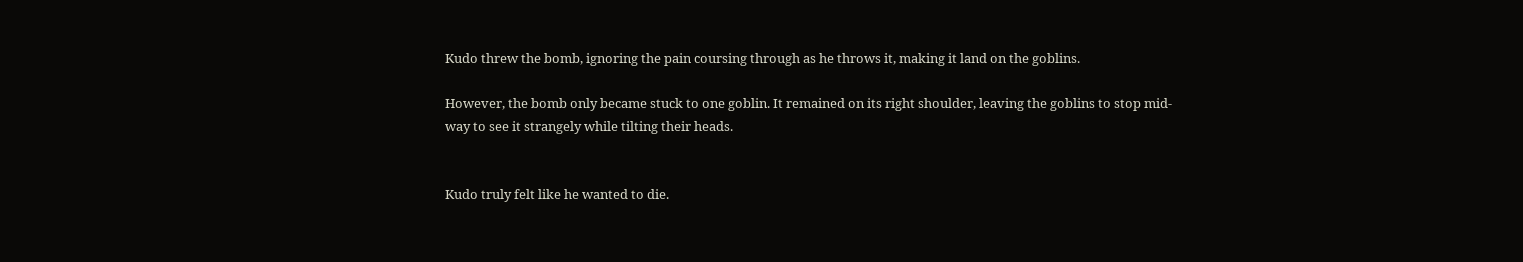Kudo threw the bomb, ignoring the pain coursing through as he throws it, making it land on the goblins.

However, the bomb only became stuck to one goblin. It remained on its right shoulder, leaving the goblins to stop mid-way to see it strangely while tilting their heads.


Kudo truly felt like he wanted to die.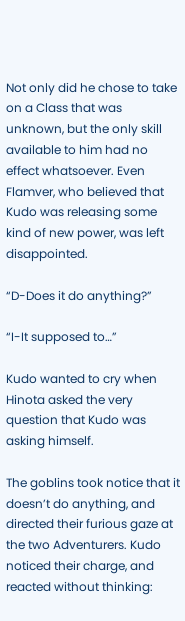Not only did he chose to take on a Class that was unknown, but the only skill available to him had no effect whatsoever. Even Flamver, who believed that Kudo was releasing some kind of new power, was left disappointed.

“D-Does it do anything?”

“I-It supposed to…”

Kudo wanted to cry when Hinota asked the very question that Kudo was asking himself.

The goblins took notice that it doesn’t do anything, and directed their furious gaze at the two Adventurers. Kudo noticed their charge, and reacted without thinking: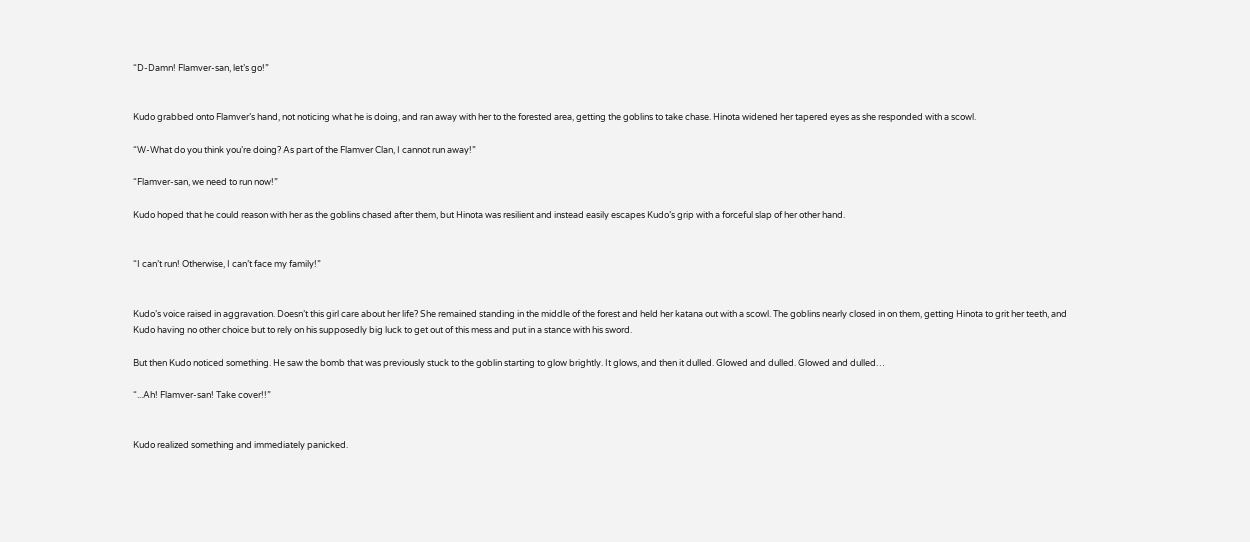“D-Damn! Flamver-san, let’s go!”


Kudo grabbed onto Flamver’s hand, not noticing what he is doing, and ran away with her to the forested area, getting the goblins to take chase. Hinota widened her tapered eyes as she responded with a scowl.

“W-What do you think you’re doing? As part of the Flamver Clan, I cannot run away!”

“Flamver-san, we need to run now!”

Kudo hoped that he could reason with her as the goblins chased after them, but Hinota was resilient and instead easily escapes Kudo’s grip with a forceful slap of her other hand.


“I can’t run! Otherwise, I can’t face my family!”


Kudo’s voice raised in aggravation. Doesn’t this girl care about her life? She remained standing in the middle of the forest and held her katana out with a scowl. The goblins nearly closed in on them, getting Hinota to grit her teeth, and Kudo having no other choice but to rely on his supposedly big luck to get out of this mess and put in a stance with his sword.

But then Kudo noticed something. He saw the bomb that was previously stuck to the goblin starting to glow brightly. It glows, and then it dulled. Glowed and dulled. Glowed and dulled…

“...Ah! Flamver-san! Take cover!!”


Kudo realized something and immediately panicked.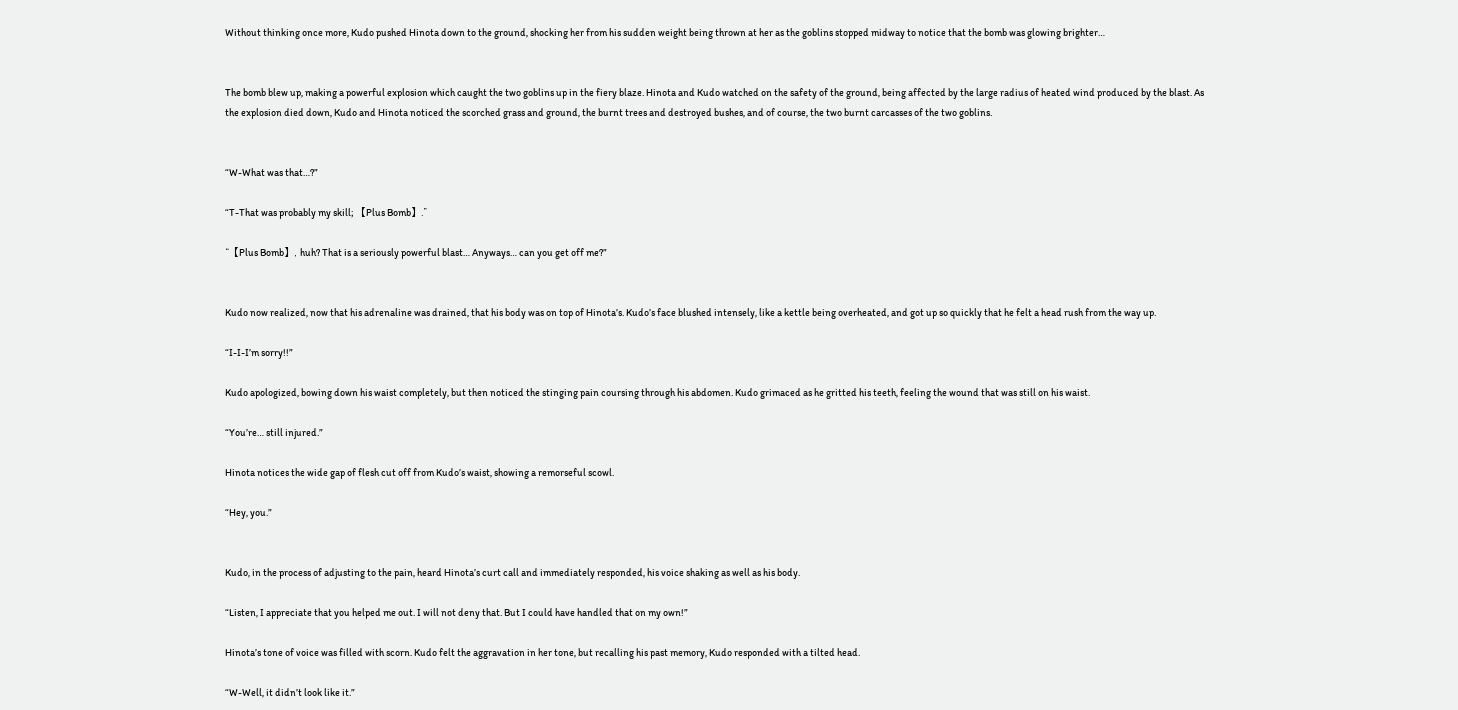Without thinking once more, Kudo pushed Hinota down to the ground, shocking her from his sudden weight being thrown at her as the goblins stopped midway to notice that the bomb was glowing brighter…


The bomb blew up, making a powerful explosion which caught the two goblins up in the fiery blaze. Hinota and Kudo watched on the safety of the ground, being affected by the large radius of heated wind produced by the blast. As the explosion died down, Kudo and Hinota noticed the scorched grass and ground, the burnt trees and destroyed bushes, and of course, the two burnt carcasses of the two goblins.


“W-What was that…?”

“T-That was probably my skill; 【Plus Bomb】.”

“【Plus Bomb】, huh? That is a seriously powerful blast… Anyways… can you get off me?”


Kudo now realized, now that his adrenaline was drained, that his body was on top of Hinota’s. Kudo’s face blushed intensely, like a kettle being overheated, and got up so quickly that he felt a head rush from the way up.

“I-I-I’m sorry!!”

Kudo apologized, bowing down his waist completely, but then noticed the stinging pain coursing through his abdomen. Kudo grimaced as he gritted his teeth, feeling the wound that was still on his waist.

“You’re… still injured.”

Hinota notices the wide gap of flesh cut off from Kudo’s waist, showing a remorseful scowl.

“Hey, you.”


Kudo, in the process of adjusting to the pain, heard Hinota’s curt call and immediately responded, his voice shaking as well as his body.

“Listen, I appreciate that you helped me out. I will not deny that. But I could have handled that on my own!”

Hinota’s tone of voice was filled with scorn. Kudo felt the aggravation in her tone, but recalling his past memory, Kudo responded with a tilted head.

“W-Well, it didn’t look like it.”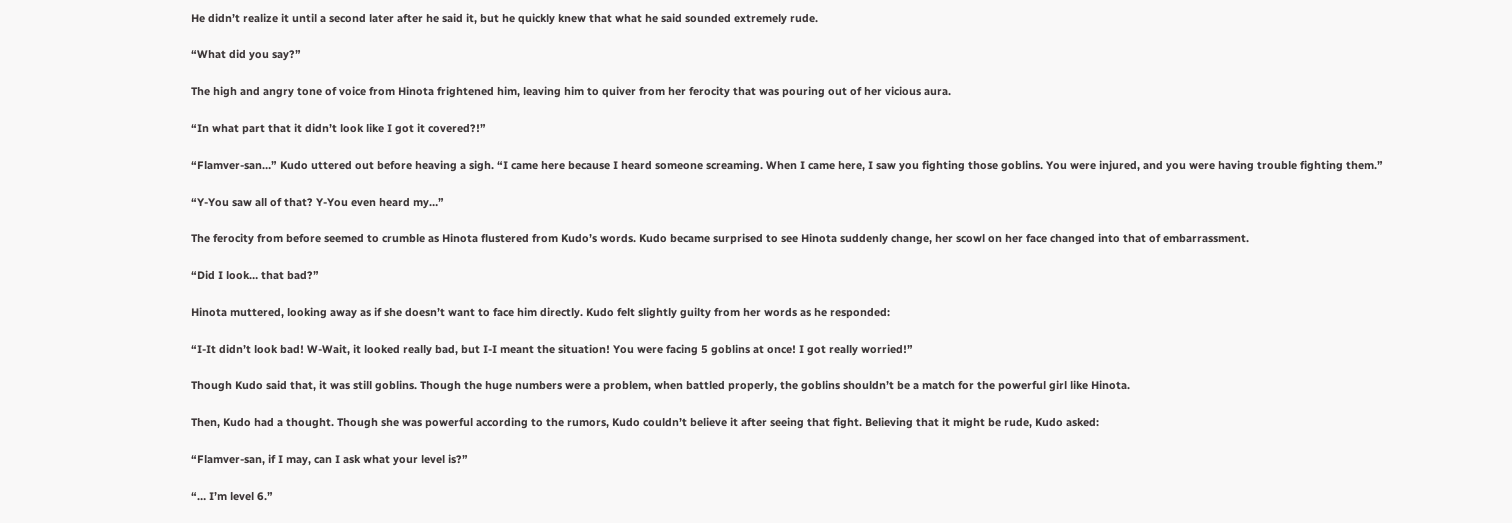He didn’t realize it until a second later after he said it, but he quickly knew that what he said sounded extremely rude.

“What did you say?”

The high and angry tone of voice from Hinota frightened him, leaving him to quiver from her ferocity that was pouring out of her vicious aura.

“In what part that it didn’t look like I got it covered?!”

“Flamver-san…” Kudo uttered out before heaving a sigh. “I came here because I heard someone screaming. When I came here, I saw you fighting those goblins. You were injured, and you were having trouble fighting them.”

“Y-You saw all of that? Y-You even heard my…”

The ferocity from before seemed to crumble as Hinota flustered from Kudo’s words. Kudo became surprised to see Hinota suddenly change, her scowl on her face changed into that of embarrassment.

“Did I look… that bad?”

Hinota muttered, looking away as if she doesn’t want to face him directly. Kudo felt slightly guilty from her words as he responded:

“I-It didn’t look bad! W-Wait, it looked really bad, but I-I meant the situation! You were facing 5 goblins at once! I got really worried!”

Though Kudo said that, it was still goblins. Though the huge numbers were a problem, when battled properly, the goblins shouldn’t be a match for the powerful girl like Hinota.

Then, Kudo had a thought. Though she was powerful according to the rumors, Kudo couldn’t believe it after seeing that fight. Believing that it might be rude, Kudo asked:

“Flamver-san, if I may, can I ask what your level is?”

“… I’m level 6.”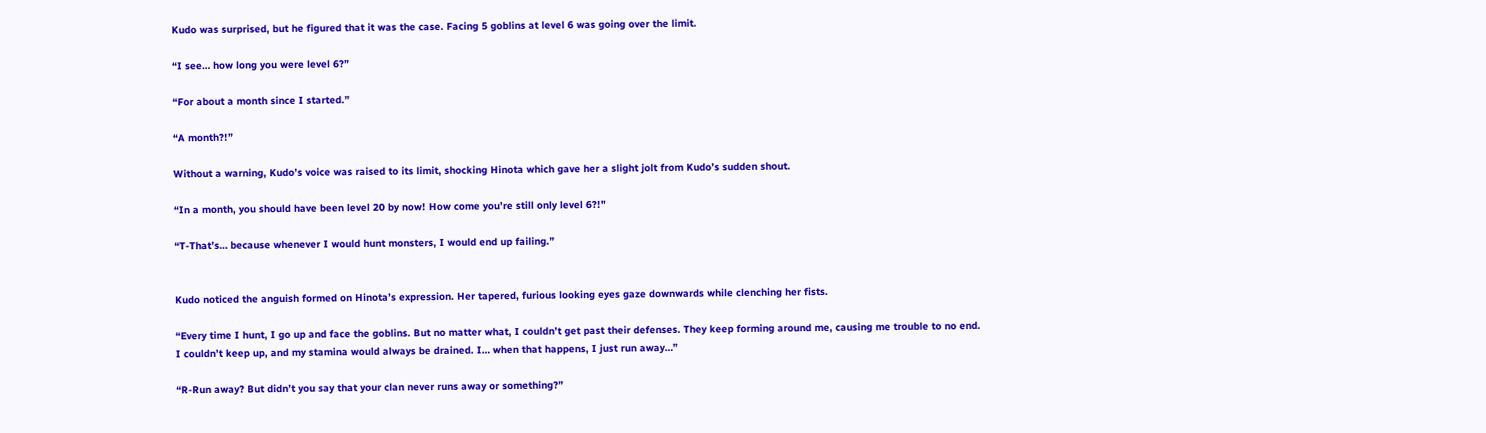Kudo was surprised, but he figured that it was the case. Facing 5 goblins at level 6 was going over the limit.

“I see… how long you were level 6?”

“For about a month since I started.”

“A month?!”

Without a warning, Kudo’s voice was raised to its limit, shocking Hinota which gave her a slight jolt from Kudo’s sudden shout.

“In a month, you should have been level 20 by now! How come you’re still only level 6?!"

“T-That’s… because whenever I would hunt monsters, I would end up failing.”


Kudo noticed the anguish formed on Hinota’s expression. Her tapered, furious looking eyes gaze downwards while clenching her fists.

“Every time I hunt, I go up and face the goblins. But no matter what, I couldn’t get past their defenses. They keep forming around me, causing me trouble to no end. I couldn’t keep up, and my stamina would always be drained. I… when that happens, I just run away…”

“R-Run away? But didn’t you say that your clan never runs away or something?”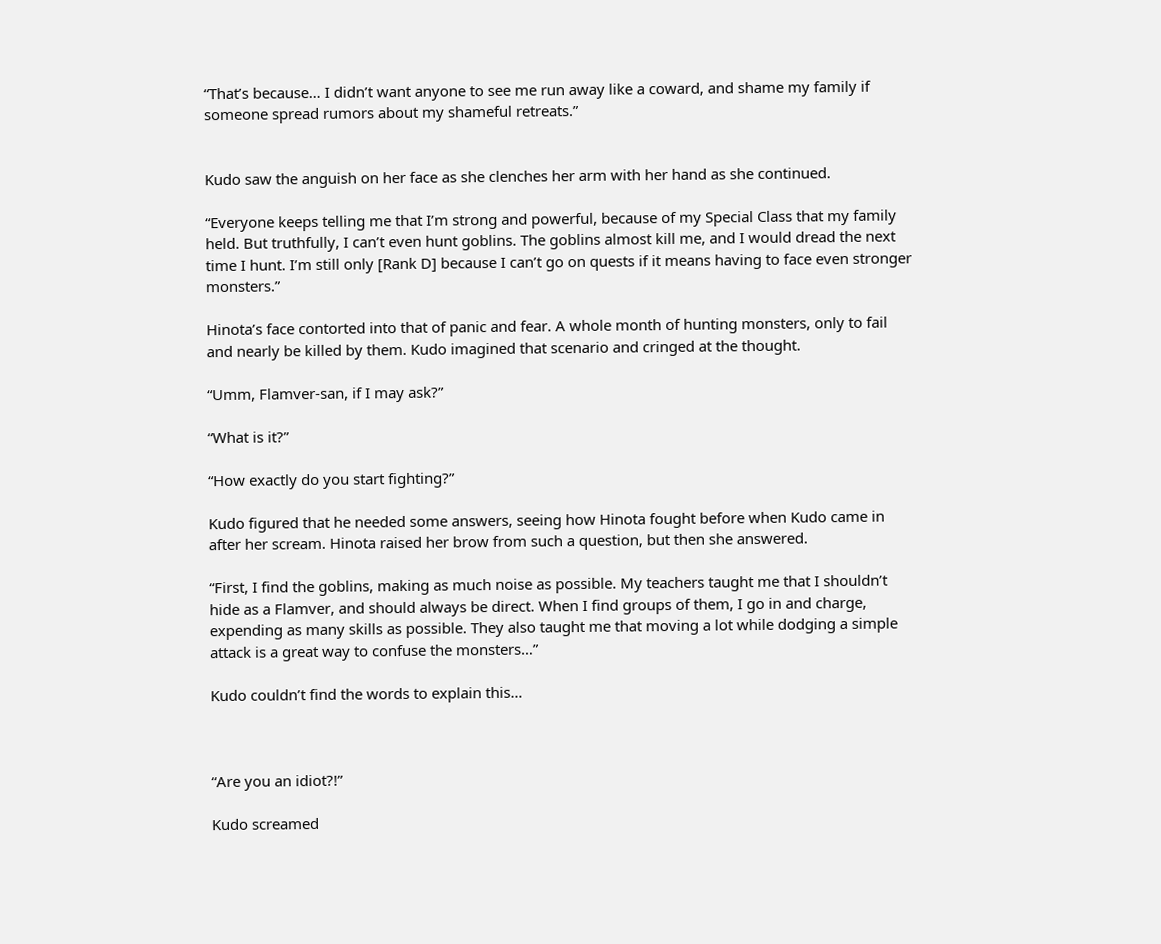“That’s because… I didn’t want anyone to see me run away like a coward, and shame my family if someone spread rumors about my shameful retreats.”


Kudo saw the anguish on her face as she clenches her arm with her hand as she continued.

“Everyone keeps telling me that I’m strong and powerful, because of my Special Class that my family held. But truthfully, I can’t even hunt goblins. The goblins almost kill me, and I would dread the next time I hunt. I’m still only [Rank D] because I can’t go on quests if it means having to face even stronger monsters.”

Hinota’s face contorted into that of panic and fear. A whole month of hunting monsters, only to fail and nearly be killed by them. Kudo imagined that scenario and cringed at the thought.

“Umm, Flamver-san, if I may ask?”

“What is it?”

“How exactly do you start fighting?”

Kudo figured that he needed some answers, seeing how Hinota fought before when Kudo came in after her scream. Hinota raised her brow from such a question, but then she answered.

“First, I find the goblins, making as much noise as possible. My teachers taught me that I shouldn’t hide as a Flamver, and should always be direct. When I find groups of them, I go in and charge, expending as many skills as possible. They also taught me that moving a lot while dodging a simple attack is a great way to confuse the monsters…”

Kudo couldn’t find the words to explain this…



“Are you an idiot?!”

Kudo screamed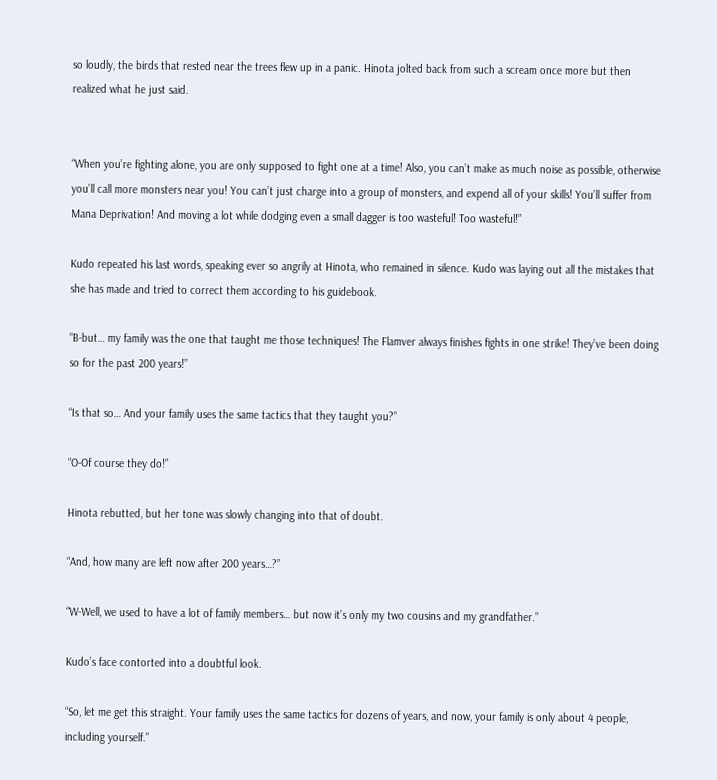so loudly, the birds that rested near the trees flew up in a panic. Hinota jolted back from such a scream once more but then realized what he just said.


“When you’re fighting alone, you are only supposed to fight one at a time! Also, you can’t make as much noise as possible, otherwise you’ll call more monsters near you! You can’t just charge into a group of monsters, and expend all of your skills! You’ll suffer from Mana Deprivation! And moving a lot while dodging even a small dagger is too wasteful! Too wasteful!”

Kudo repeated his last words, speaking ever so angrily at Hinota, who remained in silence. Kudo was laying out all the mistakes that she has made and tried to correct them according to his guidebook.

“B-but… my family was the one that taught me those techniques! The Flamver always finishes fights in one strike! They’ve been doing so for the past 200 years!”

“Is that so… And your family uses the same tactics that they taught you?”

“O-Of course they do!”

Hinota rebutted, but her tone was slowly changing into that of doubt.

“And, how many are left now after 200 years…?”

“W-Well, we used to have a lot of family members… but now it’s only my two cousins and my grandfather.”

Kudo’s face contorted into a doubtful look.

“So, let me get this straight. Your family uses the same tactics for dozens of years, and now, your family is only about 4 people, including yourself.”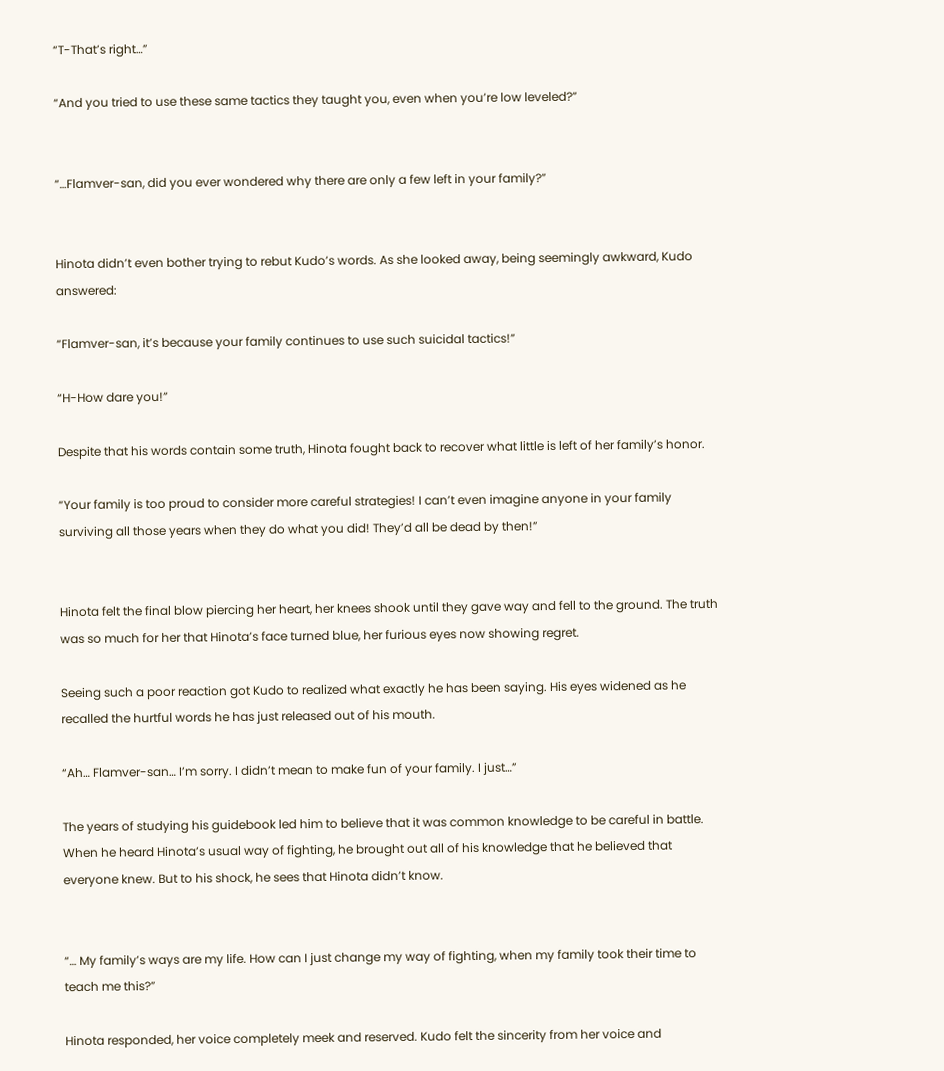“T-That’s right…”

“And you tried to use these same tactics they taught you, even when you’re low leveled?”


“…Flamver-san, did you ever wondered why there are only a few left in your family?”


Hinota didn’t even bother trying to rebut Kudo’s words. As she looked away, being seemingly awkward, Kudo answered:

“Flamver-san, it’s because your family continues to use such suicidal tactics!”

“H-How dare you!”

Despite that his words contain some truth, Hinota fought back to recover what little is left of her family’s honor.

“Your family is too proud to consider more careful strategies! I can’t even imagine anyone in your family surviving all those years when they do what you did! They’d all be dead by then!”


Hinota felt the final blow piercing her heart, her knees shook until they gave way and fell to the ground. The truth was so much for her that Hinota’s face turned blue, her furious eyes now showing regret.

Seeing such a poor reaction got Kudo to realized what exactly he has been saying. His eyes widened as he recalled the hurtful words he has just released out of his mouth.

“Ah… Flamver-san… I’m sorry. I didn’t mean to make fun of your family. I just…”

The years of studying his guidebook led him to believe that it was common knowledge to be careful in battle. When he heard Hinota’s usual way of fighting, he brought out all of his knowledge that he believed that everyone knew. But to his shock, he sees that Hinota didn’t know.


“… My family’s ways are my life. How can I just change my way of fighting, when my family took their time to teach me this?”

Hinota responded, her voice completely meek and reserved. Kudo felt the sincerity from her voice and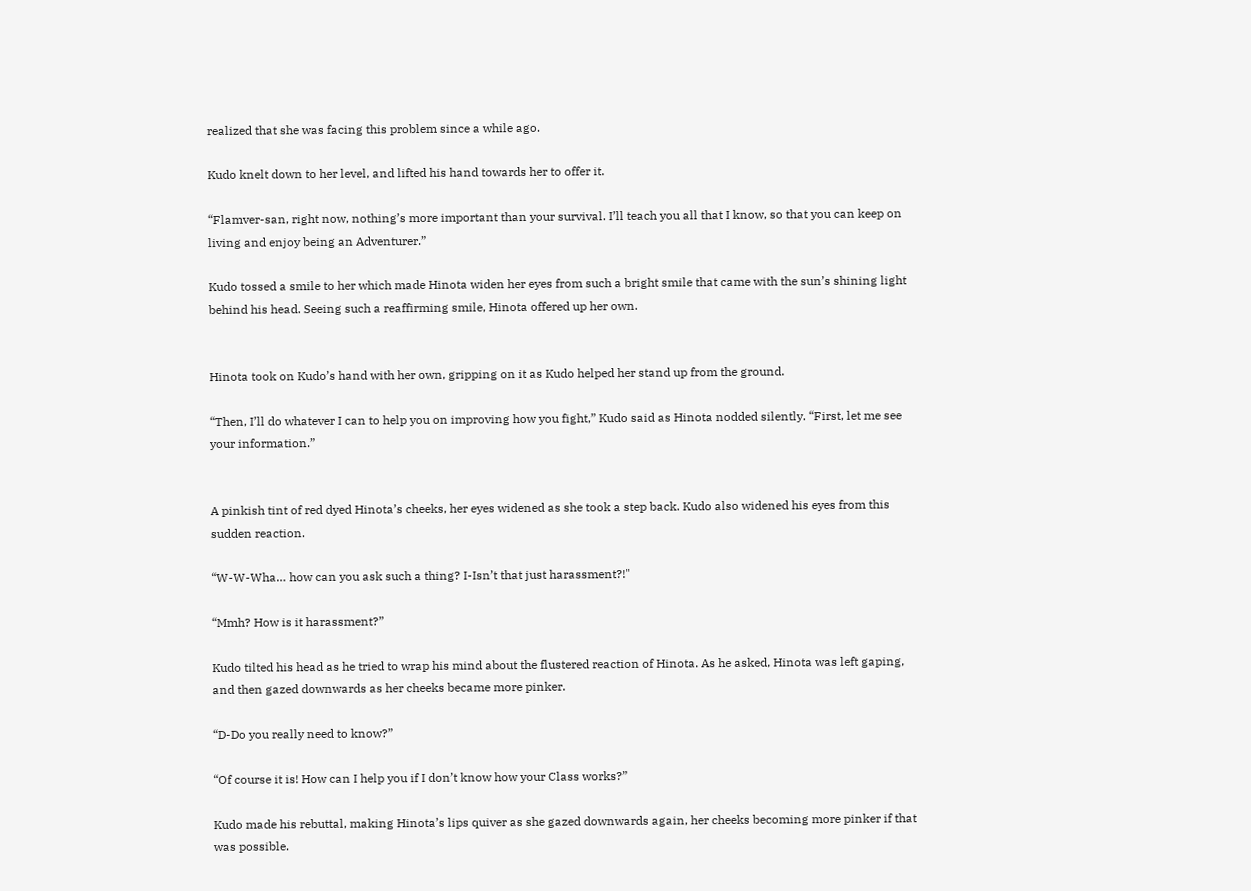realized that she was facing this problem since a while ago.

Kudo knelt down to her level, and lifted his hand towards her to offer it.

“Flamver-san, right now, nothing’s more important than your survival. I’ll teach you all that I know, so that you can keep on living and enjoy being an Adventurer.”

Kudo tossed a smile to her which made Hinota widen her eyes from such a bright smile that came with the sun’s shining light behind his head. Seeing such a reaffirming smile, Hinota offered up her own.


Hinota took on Kudo’s hand with her own, gripping on it as Kudo helped her stand up from the ground.

“Then, I’ll do whatever I can to help you on improving how you fight,” Kudo said as Hinota nodded silently. “First, let me see your information.”


A pinkish tint of red dyed Hinota’s cheeks, her eyes widened as she took a step back. Kudo also widened his eyes from this sudden reaction.

“W-W-Wha… how can you ask such a thing? I-Isn’t that just harassment?!"

“Mmh? How is it harassment?”

Kudo tilted his head as he tried to wrap his mind about the flustered reaction of Hinota. As he asked, Hinota was left gaping, and then gazed downwards as her cheeks became more pinker.

“D-Do you really need to know?”

“Of course it is! How can I help you if I don’t know how your Class works?”

Kudo made his rebuttal, making Hinota’s lips quiver as she gazed downwards again, her cheeks becoming more pinker if that was possible.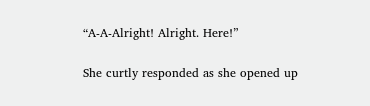“A-A-Alright! Alright. Here!”

She curtly responded as she opened up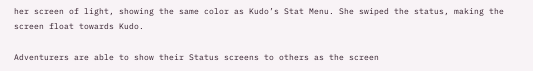her screen of light, showing the same color as Kudo’s Stat Menu. She swiped the status, making the screen float towards Kudo.

Adventurers are able to show their Status screens to others as the screen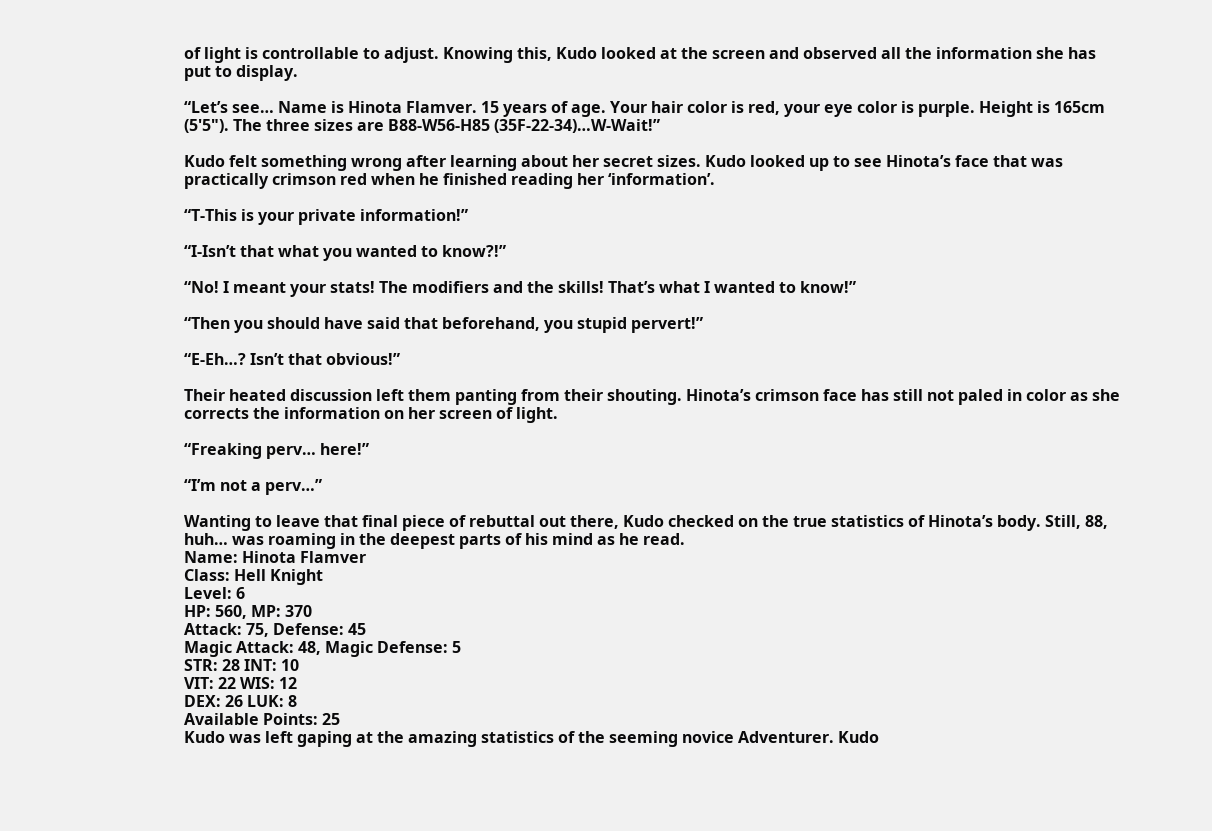of light is controllable to adjust. Knowing this, Kudo looked at the screen and observed all the information she has put to display.

“Let’s see… Name is Hinota Flamver. 15 years of age. Your hair color is red, your eye color is purple. Height is 165cm (5'5"). The three sizes are B88-W56-H85 (35F-22-34)…W-Wait!”

Kudo felt something wrong after learning about her secret sizes. Kudo looked up to see Hinota’s face that was practically crimson red when he finished reading her ‘information’.

“T-This is your private information!”

“I-Isn’t that what you wanted to know?!”

“No! I meant your stats! The modifiers and the skills! That’s what I wanted to know!”

“Then you should have said that beforehand, you stupid pervert!”

“E-Eh…? Isn’t that obvious!”

Their heated discussion left them panting from their shouting. Hinota’s crimson face has still not paled in color as she corrects the information on her screen of light.

“Freaking perv… here!”

“I’m not a perv…”

Wanting to leave that final piece of rebuttal out there, Kudo checked on the true statistics of Hinota’s body. Still, 88, huh… was roaming in the deepest parts of his mind as he read.
Name: Hinota Flamver
Class: Hell Knight
Level: 6
HP: 560, MP: 370
Attack: 75, Defense: 45
Magic Attack: 48, Magic Defense: 5
STR: 28 INT: 10
VIT: 22 WIS: 12
DEX: 26 LUK: 8
Available Points: 25
Kudo was left gaping at the amazing statistics of the seeming novice Adventurer. Kudo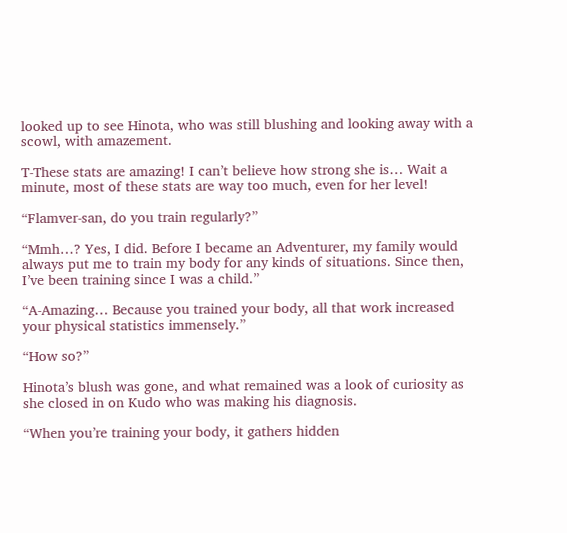looked up to see Hinota, who was still blushing and looking away with a scowl, with amazement.

T-These stats are amazing! I can’t believe how strong she is… Wait a minute, most of these stats are way too much, even for her level!

“Flamver-san, do you train regularly?”

“Mmh…? Yes, I did. Before I became an Adventurer, my family would always put me to train my body for any kinds of situations. Since then, I’ve been training since I was a child.”

“A-Amazing… Because you trained your body, all that work increased your physical statistics immensely.”

“How so?”

Hinota’s blush was gone, and what remained was a look of curiosity as she closed in on Kudo who was making his diagnosis.

“When you’re training your body, it gathers hidden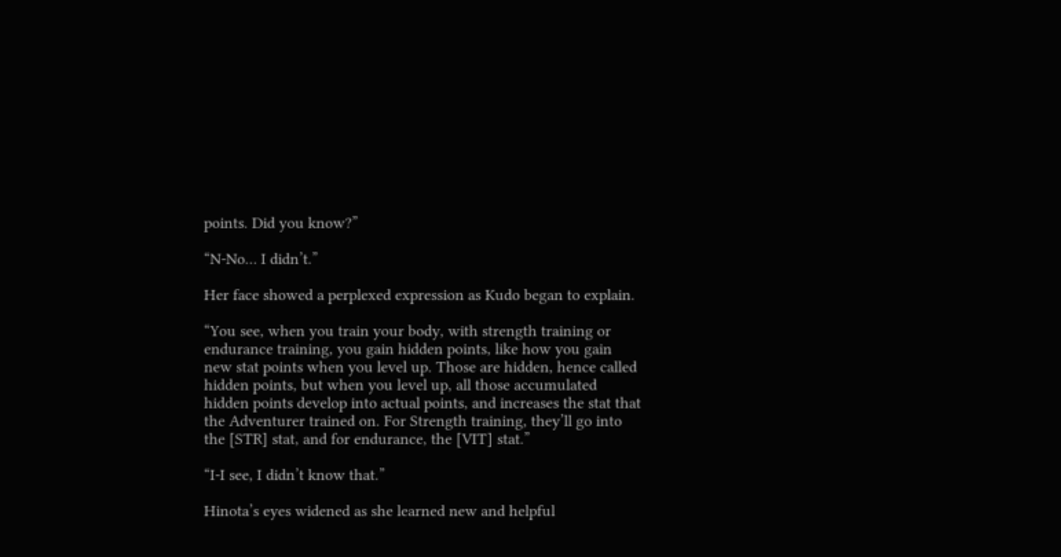points. Did you know?”

“N-No… I didn’t.”

Her face showed a perplexed expression as Kudo began to explain.

“You see, when you train your body, with strength training or endurance training, you gain hidden points, like how you gain new stat points when you level up. Those are hidden, hence called hidden points, but when you level up, all those accumulated hidden points develop into actual points, and increases the stat that the Adventurer trained on. For Strength training, they’ll go into the [STR] stat, and for endurance, the [VIT] stat.”

“I-I see, I didn’t know that.”

Hinota’s eyes widened as she learned new and helpful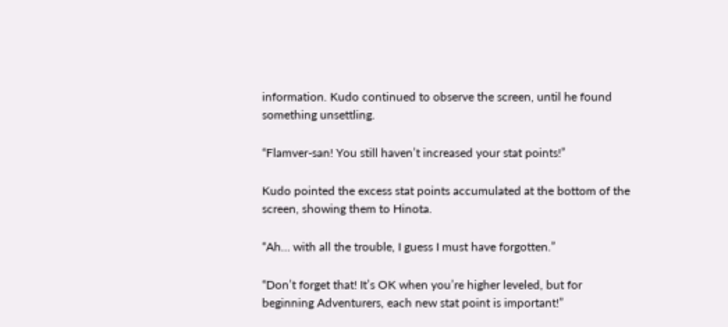information. Kudo continued to observe the screen, until he found something unsettling.

“Flamver-san! You still haven’t increased your stat points!”

Kudo pointed the excess stat points accumulated at the bottom of the screen, showing them to Hinota.

“Ah… with all the trouble, I guess I must have forgotten.”

“Don’t forget that! It’s OK when you’re higher leveled, but for beginning Adventurers, each new stat point is important!”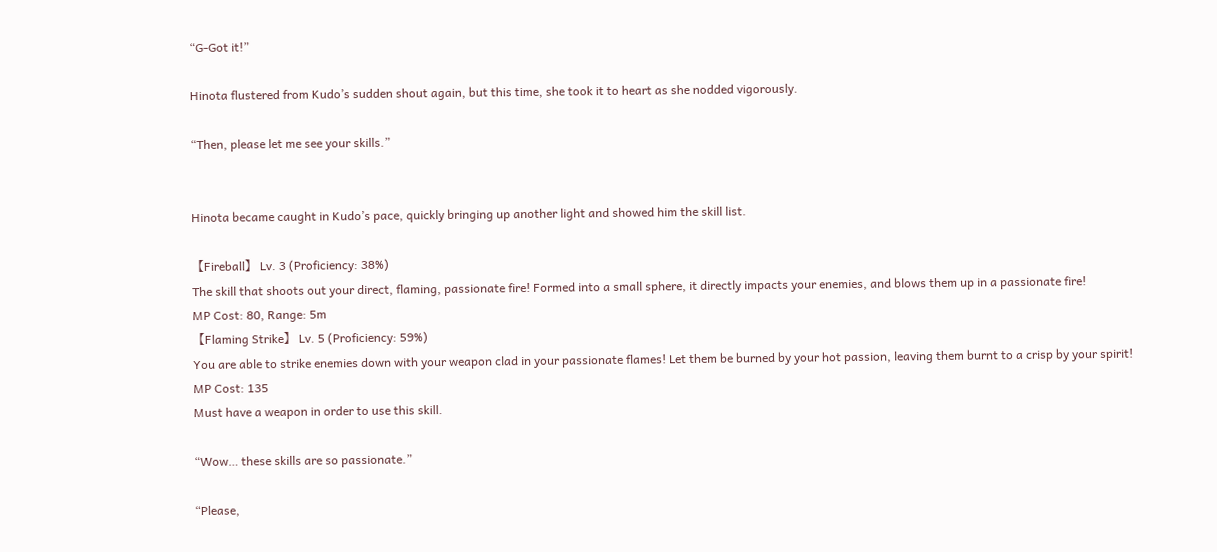“G-Got it!”

Hinota flustered from Kudo’s sudden shout again, but this time, she took it to heart as she nodded vigorously.

“Then, please let me see your skills.”


Hinota became caught in Kudo’s pace, quickly bringing up another light and showed him the skill list.

【Fireball】 Lv. 3 (Proficiency: 38%)
The skill that shoots out your direct, flaming, passionate fire! Formed into a small sphere, it directly impacts your enemies, and blows them up in a passionate fire!
MP Cost: 80, Range: 5m
【Flaming Strike】 Lv. 5 (Proficiency: 59%)
You are able to strike enemies down with your weapon clad in your passionate flames! Let them be burned by your hot passion, leaving them burnt to a crisp by your spirit!
MP Cost: 135
Must have a weapon in order to use this skill.

“Wow… these skills are so passionate.”

“Please,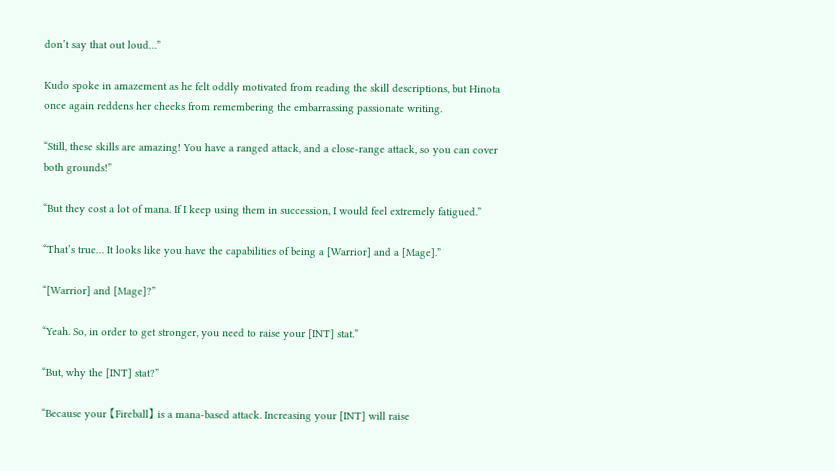don’t say that out loud…”

Kudo spoke in amazement as he felt oddly motivated from reading the skill descriptions, but Hinota once again reddens her cheeks from remembering the embarrassing passionate writing.

“Still, these skills are amazing! You have a ranged attack, and a close-range attack, so you can cover both grounds!”

“But they cost a lot of mana. If I keep using them in succession, I would feel extremely fatigued.”

“That’s true… It looks like you have the capabilities of being a [Warrior] and a [Mage].”

“[Warrior] and [Mage]?”

“Yeah. So, in order to get stronger, you need to raise your [INT] stat.”

“But, why the [INT] stat?”

“Because your 【Fireball】 is a mana-based attack. Increasing your [INT] will raise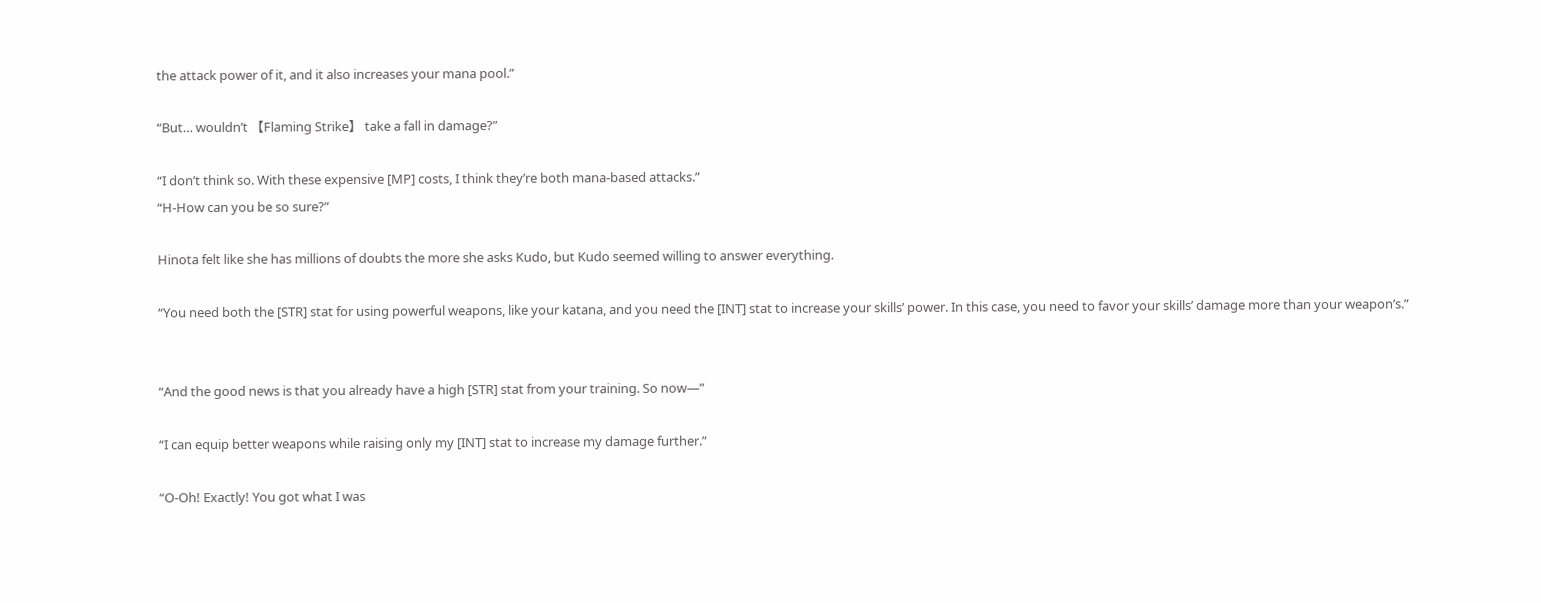the attack power of it, and it also increases your mana pool.”

“But… wouldn’t 【Flaming Strike】 take a fall in damage?”

“I don’t think so. With these expensive [MP] costs, I think they’re both mana-based attacks.”
“H-How can you be so sure?”

Hinota felt like she has millions of doubts the more she asks Kudo, but Kudo seemed willing to answer everything.

“You need both the [STR] stat for using powerful weapons, like your katana, and you need the [INT] stat to increase your skills’ power. In this case, you need to favor your skills’ damage more than your weapon’s.”


“And the good news is that you already have a high [STR] stat from your training. So now—”

“I can equip better weapons while raising only my [INT] stat to increase my damage further.”

“O-Oh! Exactly! You got what I was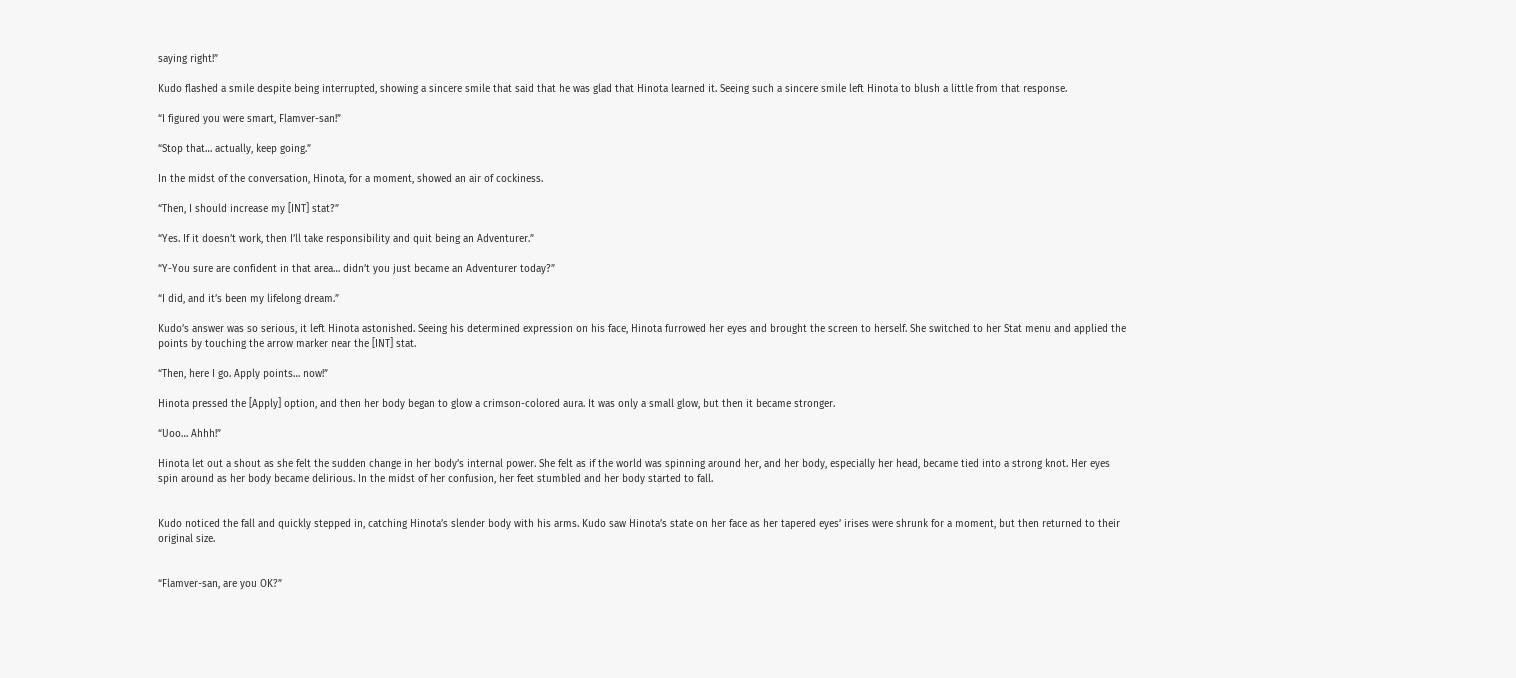saying right!”

Kudo flashed a smile despite being interrupted, showing a sincere smile that said that he was glad that Hinota learned it. Seeing such a sincere smile left Hinota to blush a little from that response.

“I figured you were smart, Flamver-san!”

“Stop that… actually, keep going.”

In the midst of the conversation, Hinota, for a moment, showed an air of cockiness.

“Then, I should increase my [INT] stat?”

“Yes. If it doesn’t work, then I’ll take responsibility and quit being an Adventurer.”

“Y-You sure are confident in that area… didn’t you just became an Adventurer today?”

“I did, and it’s been my lifelong dream.”

Kudo’s answer was so serious, it left Hinota astonished. Seeing his determined expression on his face, Hinota furrowed her eyes and brought the screen to herself. She switched to her Stat menu and applied the points by touching the arrow marker near the [INT] stat.

“Then, here I go. Apply points… now!”

Hinota pressed the [Apply] option, and then her body began to glow a crimson-colored aura. It was only a small glow, but then it became stronger.

“Uoo… Ahhh!”

Hinota let out a shout as she felt the sudden change in her body’s internal power. She felt as if the world was spinning around her, and her body, especially her head, became tied into a strong knot. Her eyes spin around as her body became delirious. In the midst of her confusion, her feet stumbled and her body started to fall.


Kudo noticed the fall and quickly stepped in, catching Hinota’s slender body with his arms. Kudo saw Hinota’s state on her face as her tapered eyes’ irises were shrunk for a moment, but then returned to their original size.


“Flamver-san, are you OK?”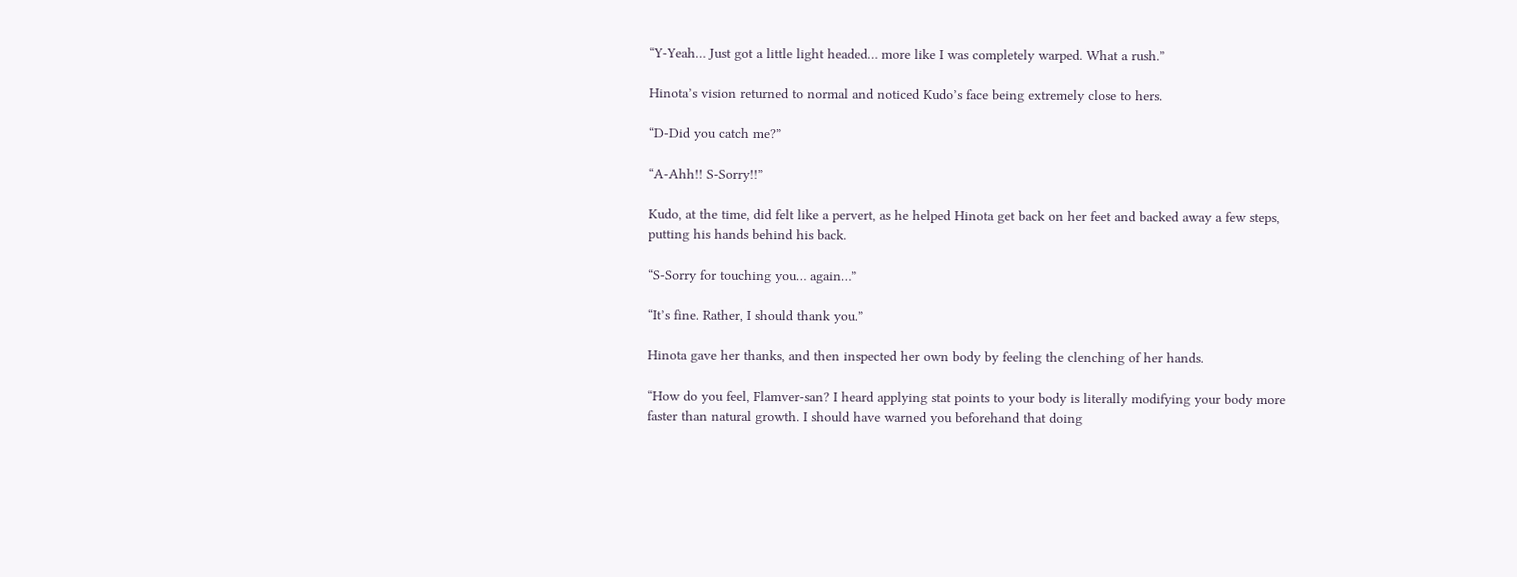“Y-Yeah… Just got a little light headed… more like I was completely warped. What a rush.”

Hinota’s vision returned to normal and noticed Kudo’s face being extremely close to hers.

“D-Did you catch me?”

“A-Ahh!! S-Sorry!!”

Kudo, at the time, did felt like a pervert, as he helped Hinota get back on her feet and backed away a few steps, putting his hands behind his back.

“S-Sorry for touching you… again…”

“It’s fine. Rather, I should thank you.”

Hinota gave her thanks, and then inspected her own body by feeling the clenching of her hands.

“How do you feel, Flamver-san? I heard applying stat points to your body is literally modifying your body more faster than natural growth. I should have warned you beforehand that doing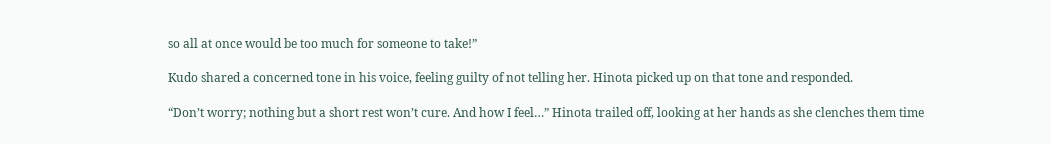so all at once would be too much for someone to take!”

Kudo shared a concerned tone in his voice, feeling guilty of not telling her. Hinota picked up on that tone and responded.

“Don’t worry; nothing but a short rest won’t cure. And how I feel…” Hinota trailed off, looking at her hands as she clenches them time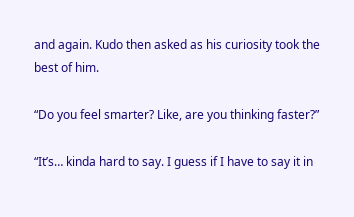and again. Kudo then asked as his curiosity took the best of him.

“Do you feel smarter? Like, are you thinking faster?”

“It’s… kinda hard to say. I guess if I have to say it in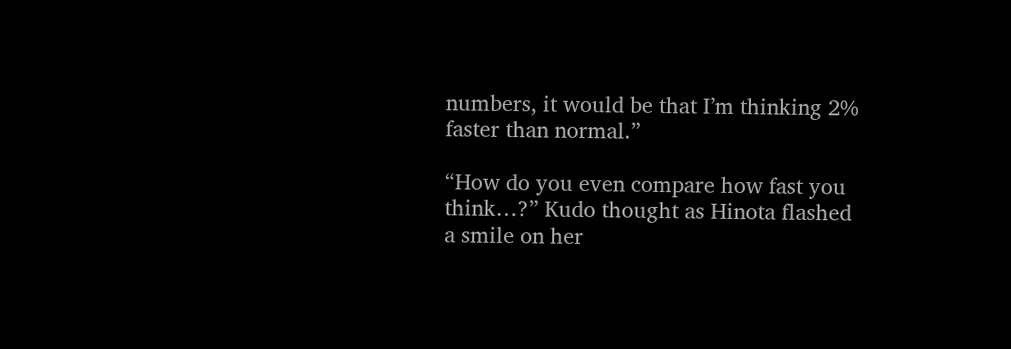numbers, it would be that I’m thinking 2% faster than normal.”

“How do you even compare how fast you think…?” Kudo thought as Hinota flashed a smile on her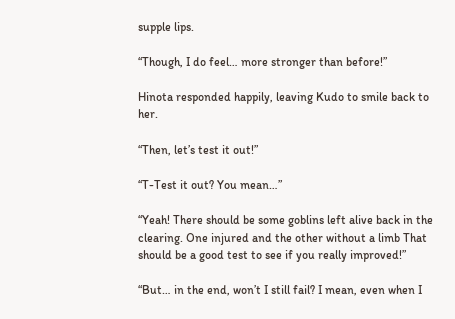supple lips.

“Though, I do feel… more stronger than before!”

Hinota responded happily, leaving Kudo to smile back to her.

“Then, let’s test it out!”

“T-Test it out? You mean…”

“Yeah! There should be some goblins left alive back in the clearing. One injured and the other without a limb That should be a good test to see if you really improved!”

“But… in the end, won’t I still fail? I mean, even when I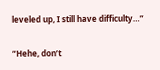leveled up, I still have difficulty…”

“Hehe, don’t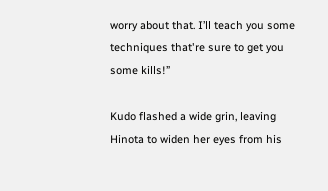worry about that. I’ll teach you some techniques that're sure to get you some kills!”

Kudo flashed a wide grin, leaving Hinota to widen her eyes from his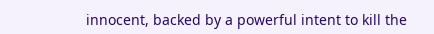innocent, backed by a powerful intent to kill the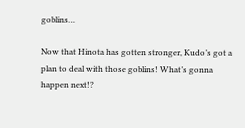goblins…

Now that Hinota has gotten stronger, Kudo’s got a plan to deal with those goblins! What’s gonna happen next!?